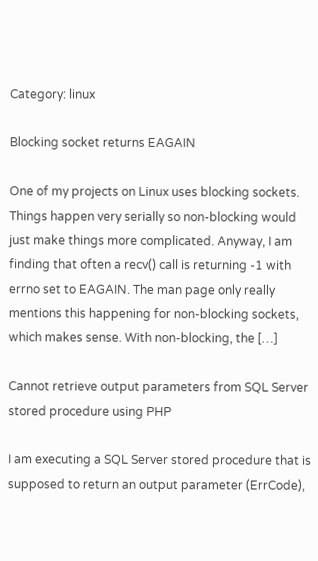Category: linux

Blocking socket returns EAGAIN

One of my projects on Linux uses blocking sockets. Things happen very serially so non-blocking would just make things more complicated. Anyway, I am finding that often a recv() call is returning -1 with errno set to EAGAIN. The man page only really mentions this happening for non-blocking sockets, which makes sense. With non-blocking, the […]

Cannot retrieve output parameters from SQL Server stored procedure using PHP

I am executing a SQL Server stored procedure that is supposed to return an output parameter (ErrCode),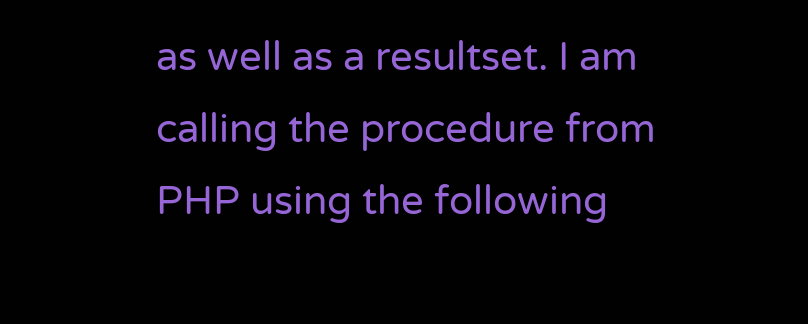as well as a resultset. I am calling the procedure from PHP using the following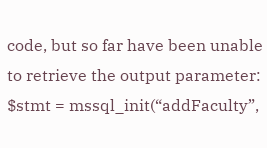code, but so far have been unable to retrieve the output parameter: $stmt = mssql_init(“addFaculty”,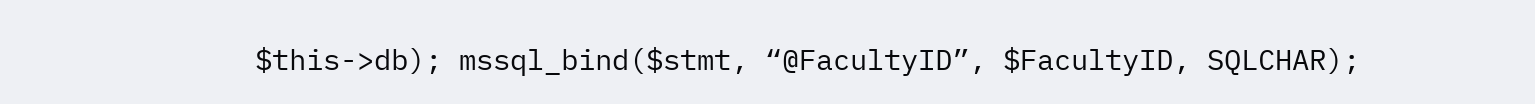$this->db); mssql_bind($stmt, “@FacultyID”, $FacultyID, SQLCHAR);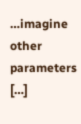…imagine other parameters […]